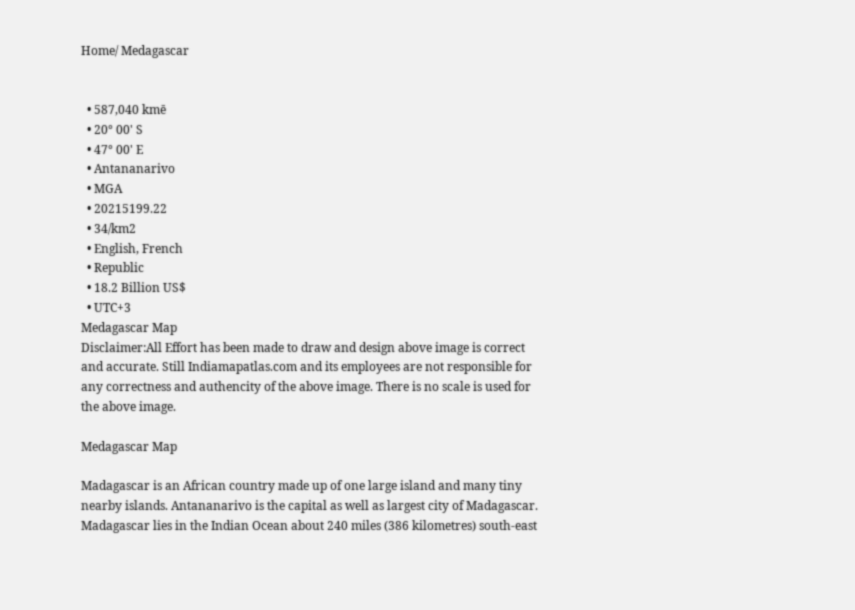Home/ Medagascar


  • 587,040 kmē
  • 20° 00' S
  • 47° 00' E
  • Antananarivo
  • MGA
  • 20215199.22
  • 34/km2
  • English, French
  • Republic
  • 18.2 Billion US$
  • UTC+3
Medagascar Map
Disclaimer:All Effort has been made to draw and design above image is correct and accurate. Still Indiamapatlas.com and its employees are not responsible for any correctness and authencity of the above image. There is no scale is used for the above image.

Medagascar Map

Madagascar is an African country made up of one large island and many tiny nearby islands. Antananarivo is the capital as well as largest city of Madagascar. Madagascar lies in the Indian Ocean about 240 miles (386 kilometres) south-east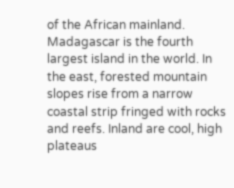of the African mainland. Madagascar is the fourth largest island in the world. In the east, forested mountain slopes rise from a narrow coastal strip fringed with rocks and reefs. Inland are cool, high plateaus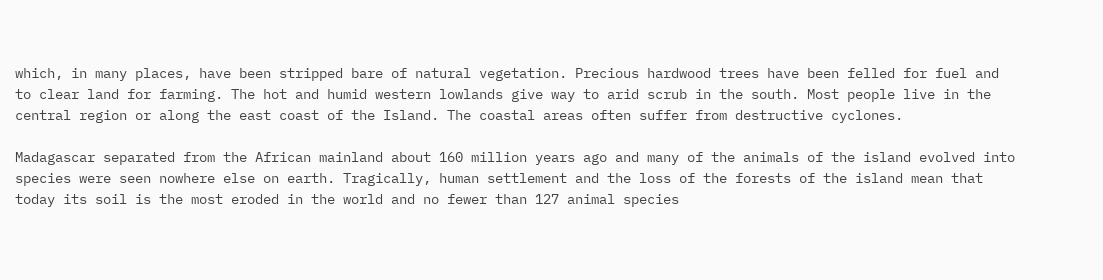which, in many places, have been stripped bare of natural vegetation. Precious hardwood trees have been felled for fuel and to clear land for farming. The hot and humid western lowlands give way to arid scrub in the south. Most people live in the central region or along the east coast of the Island. The coastal areas often suffer from destructive cyclones.

Madagascar separated from the African mainland about 160 million years ago and many of the animals of the island evolved into species were seen nowhere else on earth. Tragically, human settlement and the loss of the forests of the island mean that today its soil is the most eroded in the world and no fewer than 127 animal species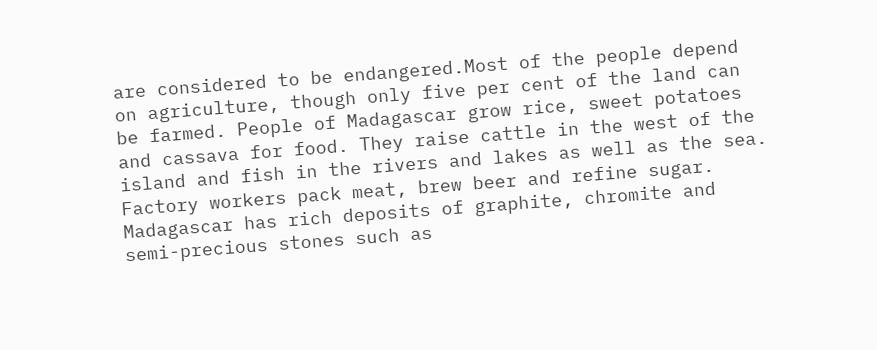are considered to be endangered.Most of the people depend on agriculture, though only five per cent of the land can be farmed. People of Madagascar grow rice, sweet potatoes and cassava for food. They raise cattle in the west of the island and fish in the rivers and lakes as well as the sea. Factory workers pack meat, brew beer and refine sugar. Madagascar has rich deposits of graphite, chromite and semi-precious stones such as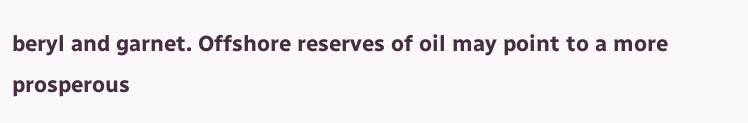beryl and garnet. Offshore reserves of oil may point to a more prosperous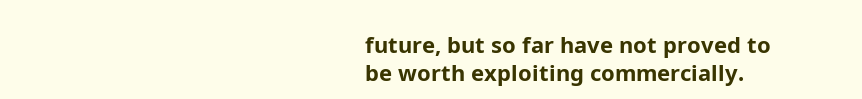future, but so far have not proved to be worth exploiting commercially.